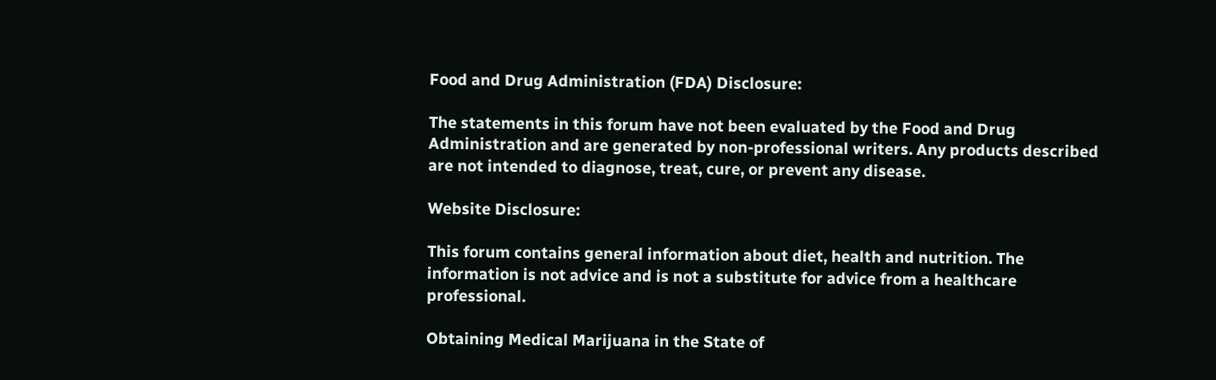Food and Drug Administration (FDA) Disclosure:

The statements in this forum have not been evaluated by the Food and Drug Administration and are generated by non-professional writers. Any products described are not intended to diagnose, treat, cure, or prevent any disease.

Website Disclosure:

This forum contains general information about diet, health and nutrition. The information is not advice and is not a substitute for advice from a healthcare professional.

Obtaining Medical Marijuana in the State of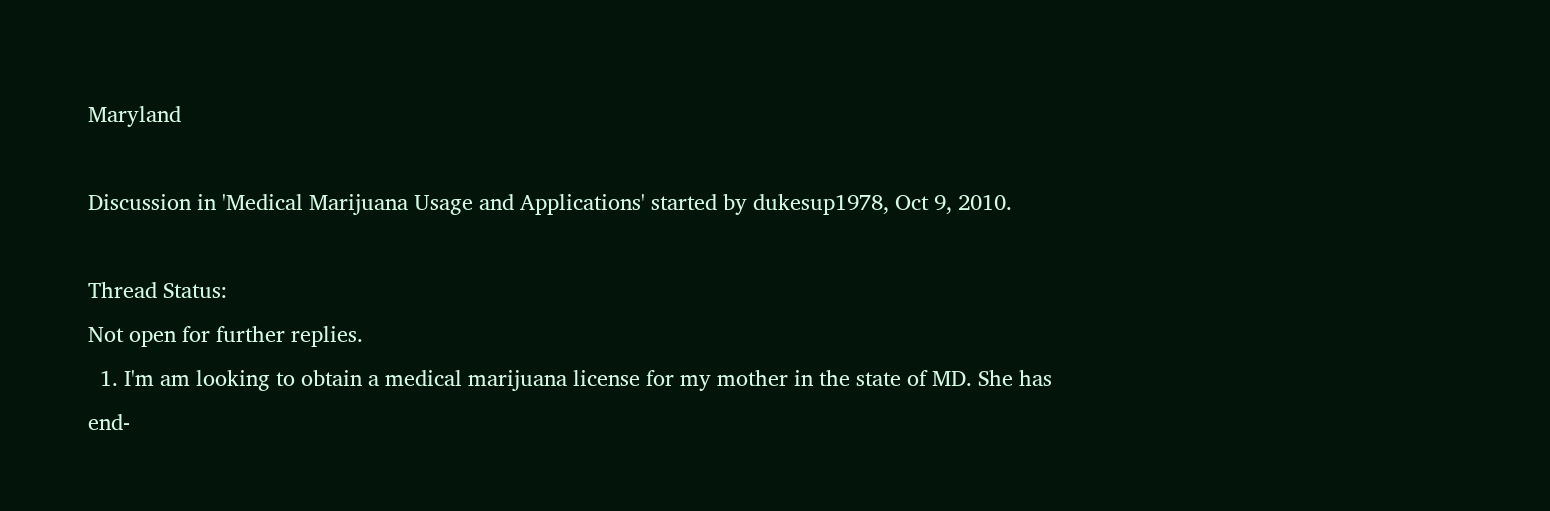Maryland

Discussion in 'Medical Marijuana Usage and Applications' started by dukesup1978, Oct 9, 2010.

Thread Status:
Not open for further replies.
  1. I'm am looking to obtain a medical marijuana license for my mother in the state of MD. She has end-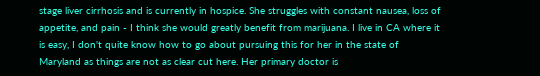stage liver cirrhosis and is currently in hospice. She struggles with constant nausea, loss of appetite, and pain - I think she would greatly benefit from marijuana. I live in CA where it is easy, I don't quite know how to go about pursuing this for her in the state of Maryland as things are not as clear cut here. Her primary doctor is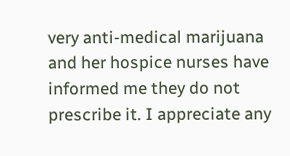very anti-medical marijuana and her hospice nurses have informed me they do not prescribe it. I appreciate any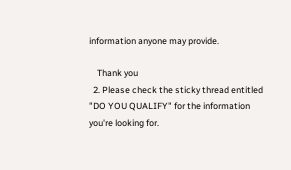information anyone may provide.

    Thank you
  2. Please check the sticky thread entitled "DO YOU QUALIFY" for the information you're looking for.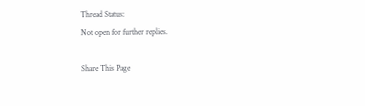Thread Status:
Not open for further replies.

Share This Page